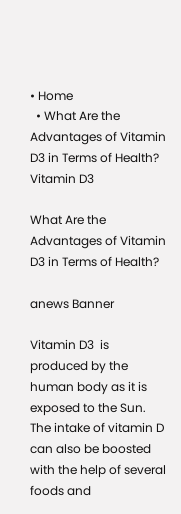• Home
  • What Are the Advantages of Vitamin D3 in Terms of Health?
Vitamin D3

What Are the Advantages of Vitamin D3 in Terms of Health?

anews Banner

Vitamin D3  is produced by the human body as it is exposed to the Sun. The intake of vitamin D can also be boosted with the help of several foods and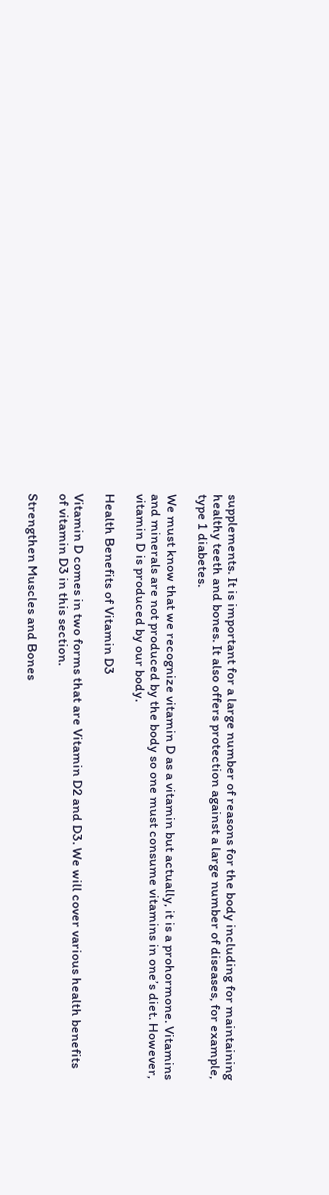supplements. It is important for a large number of reasons for the body including for maintaining healthy teeth and bones. It also offers protection against a large number of diseases, for example, type 1 diabetes.

We must know that we recognize vitamin D as a vitamin but actually, it is a prohormone. Vitamins and minerals are not produced by the body so one must consume vitamins in one’s diet. However, vitamin D is produced by our body.

Health Benefits of Vitamin D3

Vitamin D comes in two forms that are Vitamin D2 and D3. We will cover various health benefits of vitamin D3 in this section.

Strengthen Muscles and Bones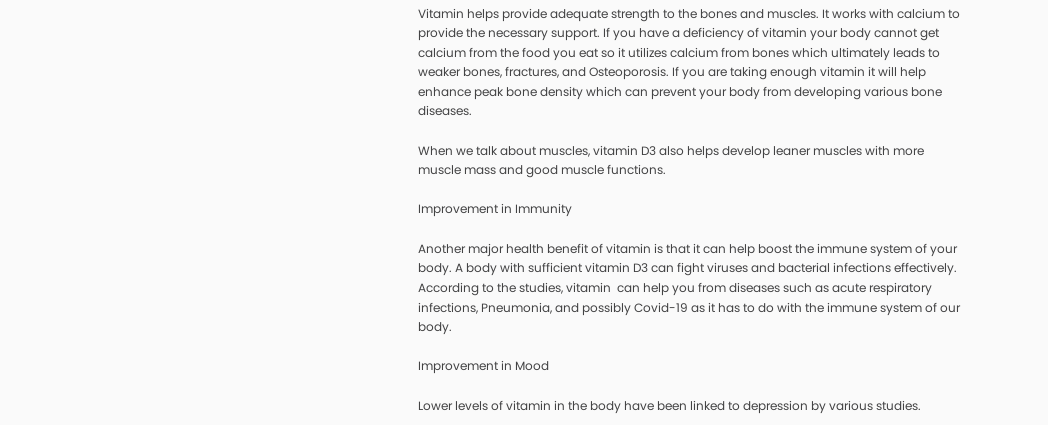Vitamin helps provide adequate strength to the bones and muscles. It works with calcium to provide the necessary support. If you have a deficiency of vitamin your body cannot get calcium from the food you eat so it utilizes calcium from bones which ultimately leads to weaker bones, fractures, and Osteoporosis. If you are taking enough vitamin it will help enhance peak bone density which can prevent your body from developing various bone diseases.

When we talk about muscles, vitamin D3 also helps develop leaner muscles with more muscle mass and good muscle functions.

Improvement in Immunity

Another major health benefit of vitamin is that it can help boost the immune system of your body. A body with sufficient vitamin D3 can fight viruses and bacterial infections effectively. According to the studies, vitamin  can help you from diseases such as acute respiratory infections, Pneumonia, and possibly Covid-19 as it has to do with the immune system of our body.

Improvement in Mood

Lower levels of vitamin in the body have been linked to depression by various studies.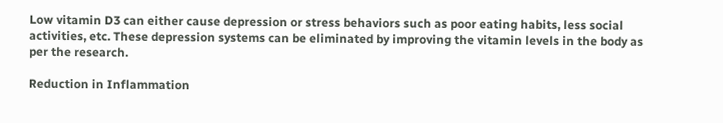Low vitamin D3 can either cause depression or stress behaviors such as poor eating habits, less social activities, etc. These depression systems can be eliminated by improving the vitamin levels in the body as per the research.

Reduction in Inflammation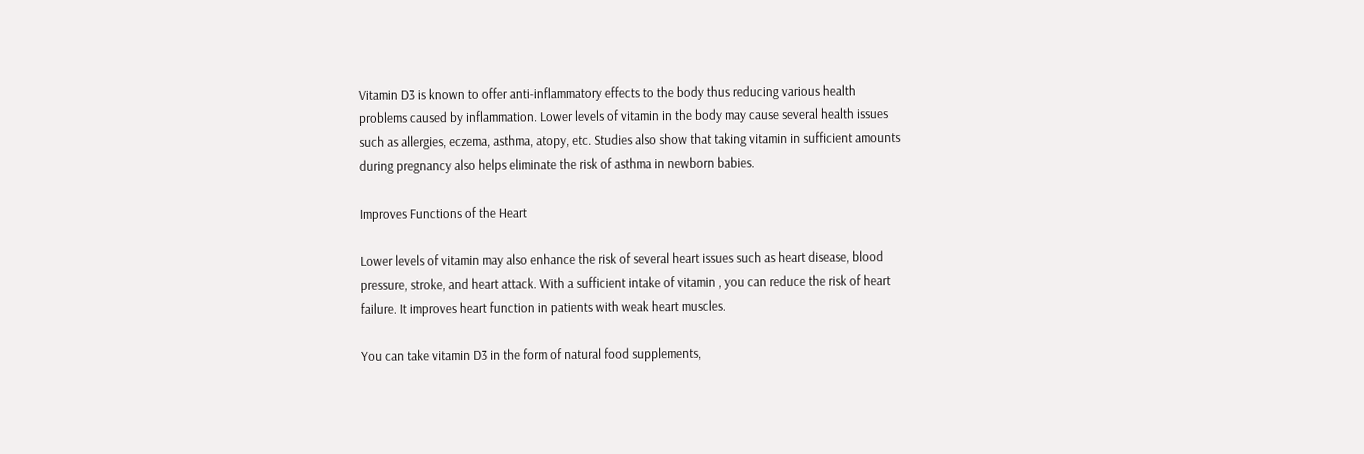Vitamin D3 is known to offer anti-inflammatory effects to the body thus reducing various health problems caused by inflammation. Lower levels of vitamin in the body may cause several health issues such as allergies, eczema, asthma, atopy, etc. Studies also show that taking vitamin in sufficient amounts during pregnancy also helps eliminate the risk of asthma in newborn babies.

Improves Functions of the Heart

Lower levels of vitamin may also enhance the risk of several heart issues such as heart disease, blood pressure, stroke, and heart attack. With a sufficient intake of vitamin , you can reduce the risk of heart failure. It improves heart function in patients with weak heart muscles.

You can take vitamin D3 in the form of natural food supplements,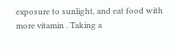exposure to sunlight, and eat food with more vitamin . Taking a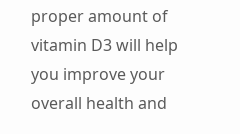proper amount of vitamin D3 will help you improve your overall health and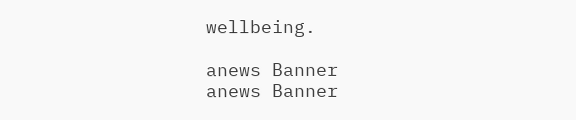wellbeing.

anews Banner
anews Banner